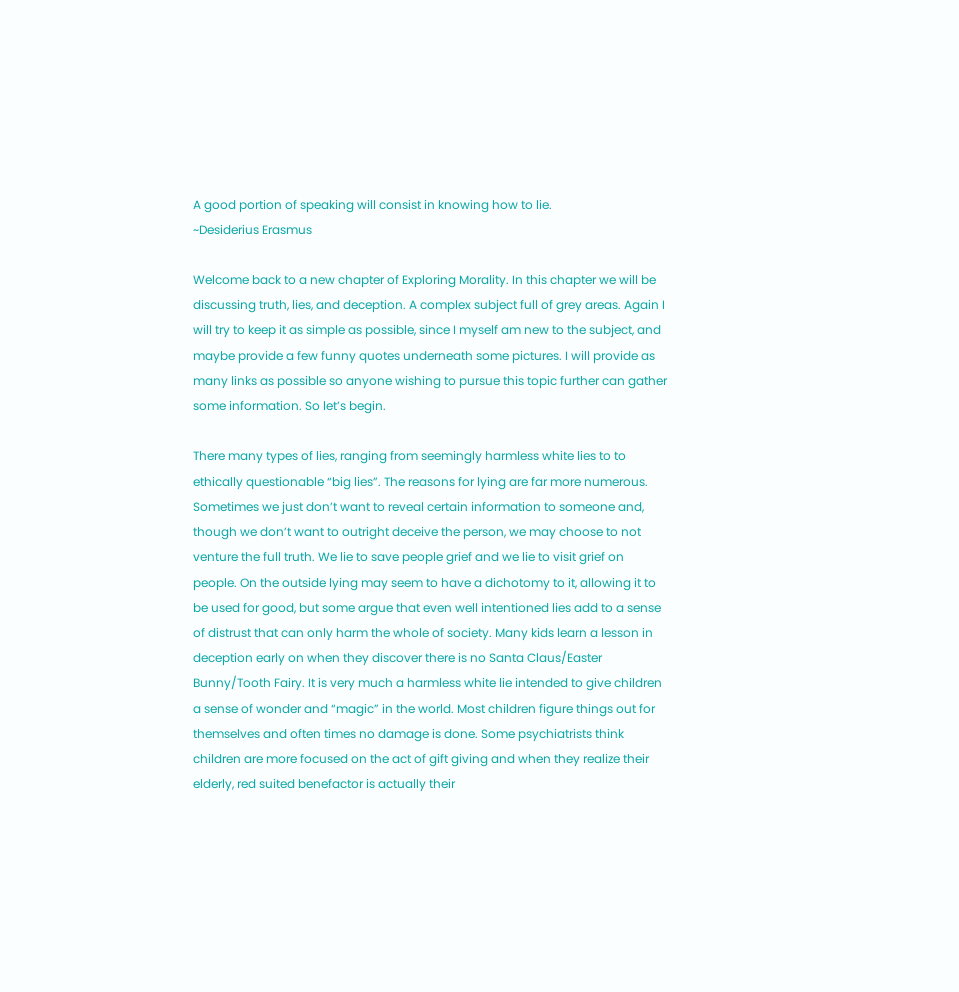A good portion of speaking will consist in knowing how to lie.
~Desiderius Erasmus

Welcome back to a new chapter of Exploring Morality. In this chapter we will be discussing truth, lies, and deception. A complex subject full of grey areas. Again I will try to keep it as simple as possible, since I myself am new to the subject, and maybe provide a few funny quotes underneath some pictures. I will provide as many links as possible so anyone wishing to pursue this topic further can gather some information. So let’s begin.

There many types of lies, ranging from seemingly harmless white lies to to ethically questionable “big lies”. The reasons for lying are far more numerous. Sometimes we just don’t want to reveal certain information to someone and, though we don’t want to outright deceive the person, we may choose to not venture the full truth. We lie to save people grief and we lie to visit grief on people. On the outside lying may seem to have a dichotomy to it, allowing it to be used for good, but some argue that even well intentioned lies add to a sense of distrust that can only harm the whole of society. Many kids learn a lesson in deception early on when they discover there is no Santa Claus/Easter Bunny/Tooth Fairy. It is very much a harmless white lie intended to give children a sense of wonder and “magic” in the world. Most children figure things out for themselves and often times no damage is done. Some psychiatrists think children are more focused on the act of gift giving and when they realize their elderly, red suited benefactor is actually their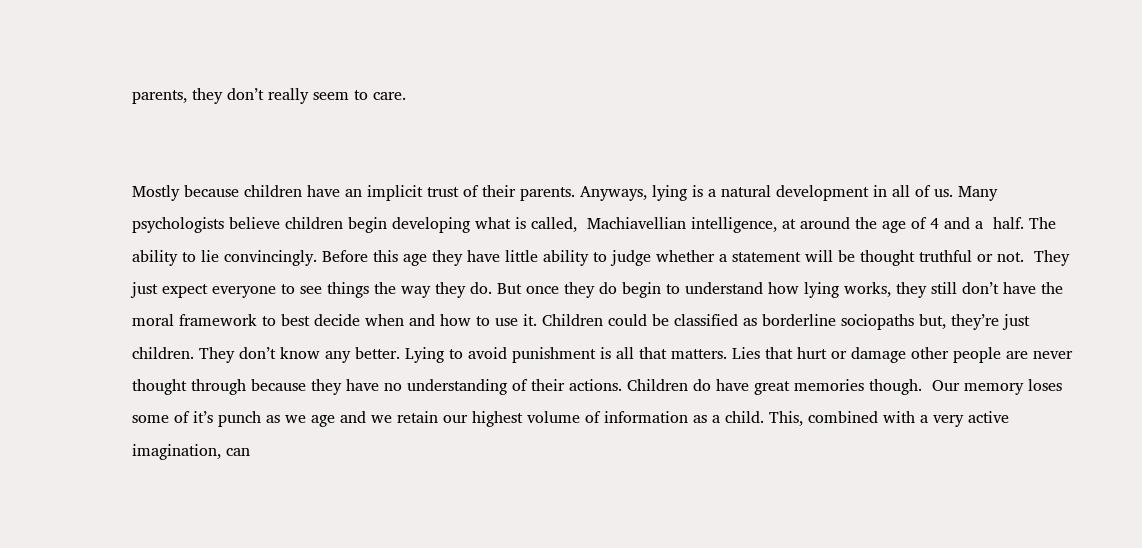parents, they don’t really seem to care.


Mostly because children have an implicit trust of their parents. Anyways, lying is a natural development in all of us. Many psychologists believe children begin developing what is called,  Machiavellian intelligence, at around the age of 4 and a  half. The ability to lie convincingly. Before this age they have little ability to judge whether a statement will be thought truthful or not.  They just expect everyone to see things the way they do. But once they do begin to understand how lying works, they still don’t have the moral framework to best decide when and how to use it. Children could be classified as borderline sociopaths but, they’re just children. They don’t know any better. Lying to avoid punishment is all that matters. Lies that hurt or damage other people are never thought through because they have no understanding of their actions. Children do have great memories though.  Our memory loses some of it’s punch as we age and we retain our highest volume of information as a child. This, combined with a very active imagination, can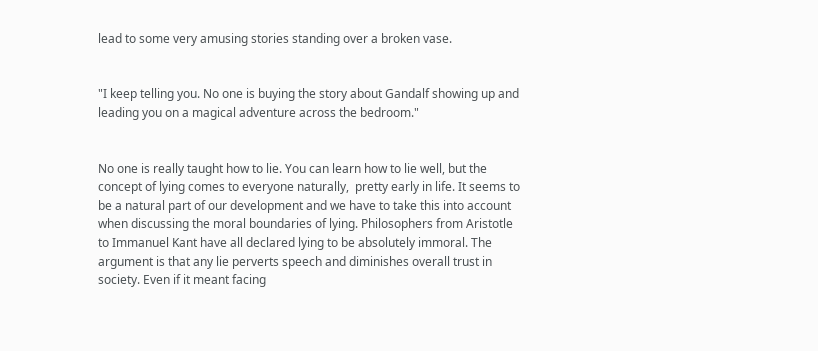lead to some very amusing stories standing over a broken vase.


"I keep telling you. No one is buying the story about Gandalf showing up and leading you on a magical adventure across the bedroom."


No one is really taught how to lie. You can learn how to lie well, but the concept of lying comes to everyone naturally,  pretty early in life. It seems to be a natural part of our development and we have to take this into account when discussing the moral boundaries of lying. Philosophers from Aristotle to Immanuel Kant have all declared lying to be absolutely immoral. The argument is that any lie perverts speech and diminishes overall trust in society. Even if it meant facing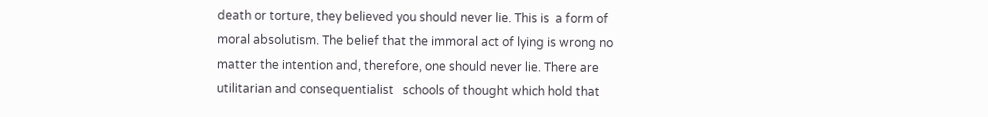death or torture, they believed you should never lie. This is  a form of moral absolutism. The belief that the immoral act of lying is wrong no matter the intention and, therefore, one should never lie. There are utilitarian and consequentialist   schools of thought which hold that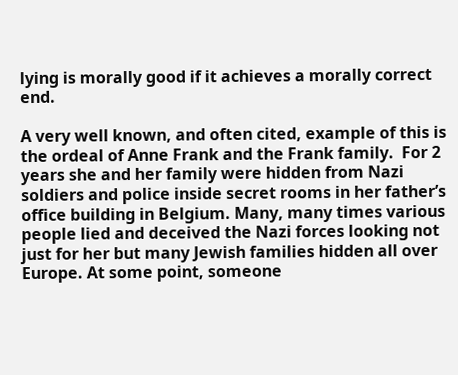lying is morally good if it achieves a morally correct end.

A very well known, and often cited, example of this is the ordeal of Anne Frank and the Frank family.  For 2 years she and her family were hidden from Nazi soldiers and police inside secret rooms in her father’s office building in Belgium. Many, many times various people lied and deceived the Nazi forces looking not just for her but many Jewish families hidden all over Europe. At some point, someone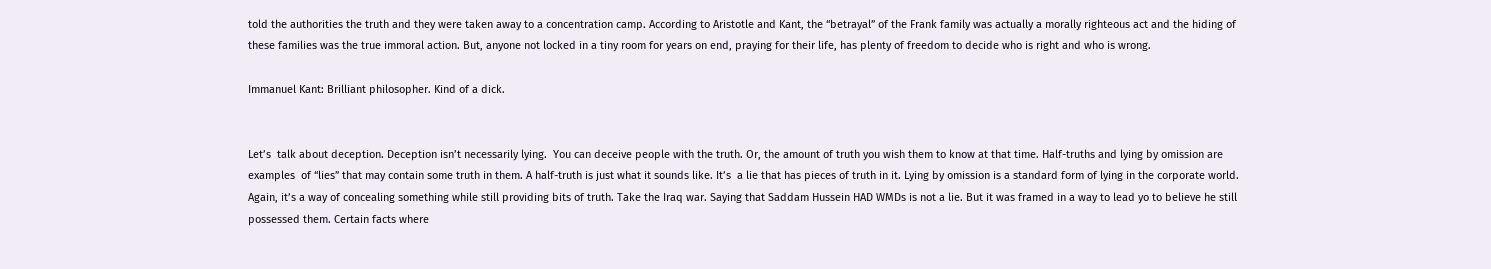told the authorities the truth and they were taken away to a concentration camp. According to Aristotle and Kant, the “betrayal” of the Frank family was actually a morally righteous act and the hiding of these families was the true immoral action. But, anyone not locked in a tiny room for years on end, praying for their life, has plenty of freedom to decide who is right and who is wrong.

Immanuel Kant: Brilliant philosopher. Kind of a dick.


Let’s  talk about deception. Deception isn’t necessarily lying.  You can deceive people with the truth. Or, the amount of truth you wish them to know at that time. Half-truths and lying by omission are examples  of “lies” that may contain some truth in them. A half-truth is just what it sounds like. It’s  a lie that has pieces of truth in it. Lying by omission is a standard form of lying in the corporate world. Again, it’s a way of concealing something while still providing bits of truth. Take the Iraq war. Saying that Saddam Hussein HAD WMDs is not a lie. But it was framed in a way to lead yo to believe he still possessed them. Certain facts where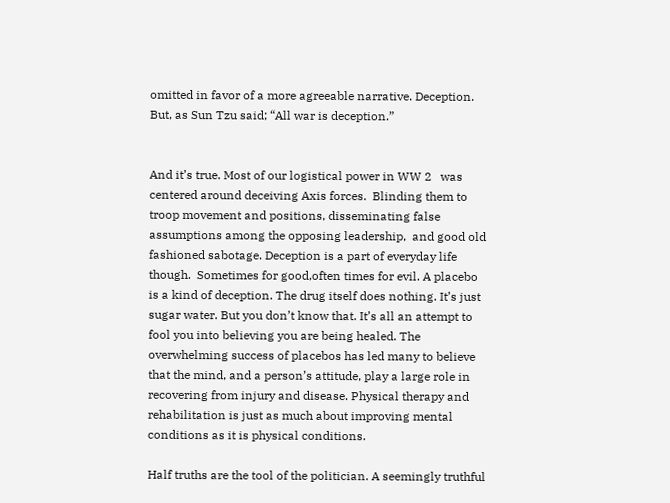omitted in favor of a more agreeable narrative. Deception. But, as Sun Tzu said; “All war is deception.”


And it’s true. Most of our logistical power in WW 2   was centered around deceiving Axis forces.  Blinding them to troop movement and positions, disseminating false assumptions among the opposing leadership,  and good old fashioned sabotage. Deception is a part of everyday life though.  Sometimes for good,often times for evil. A placebo is a kind of deception. The drug itself does nothing. It’s just sugar water. But you don’t know that. It’s all an attempt to fool you into believing you are being healed. The overwhelming success of placebos has led many to believe that the mind, and a person’s attitude, play a large role in recovering from injury and disease. Physical therapy and rehabilitation is just as much about improving mental conditions as it is physical conditions.

Half truths are the tool of the politician. A seemingly truthful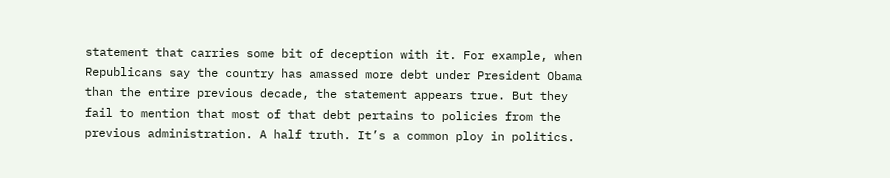statement that carries some bit of deception with it. For example, when Republicans say the country has amassed more debt under President Obama than the entire previous decade, the statement appears true. But they fail to mention that most of that debt pertains to policies from the previous administration. A half truth. It’s a common ploy in politics.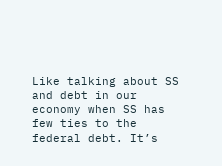Like talking about SS  and debt in our economy when SS has few ties to the federal debt. It’s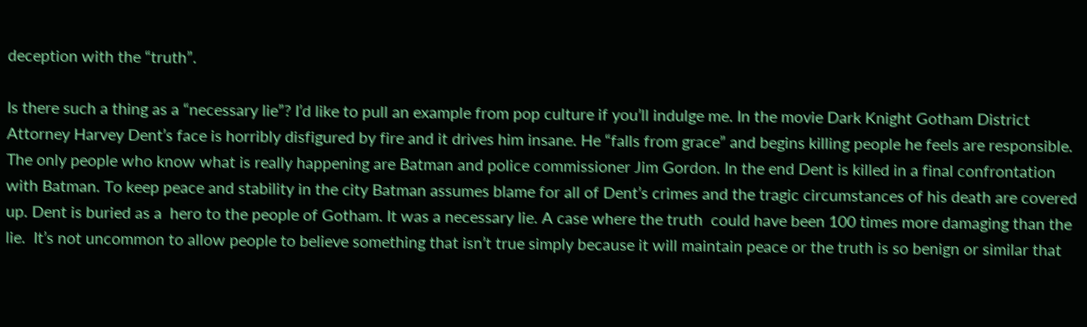deception with the “truth”.

Is there such a thing as a “necessary lie”? I’d like to pull an example from pop culture if you’ll indulge me. In the movie Dark Knight Gotham District Attorney Harvey Dent’s face is horribly disfigured by fire and it drives him insane. He “falls from grace” and begins killing people he feels are responsible. The only people who know what is really happening are Batman and police commissioner Jim Gordon. In the end Dent is killed in a final confrontation with Batman. To keep peace and stability in the city Batman assumes blame for all of Dent’s crimes and the tragic circumstances of his death are covered up. Dent is buried as a  hero to the people of Gotham. It was a necessary lie. A case where the truth  could have been 100 times more damaging than the lie.  It’s not uncommon to allow people to believe something that isn’t true simply because it will maintain peace or the truth is so benign or similar that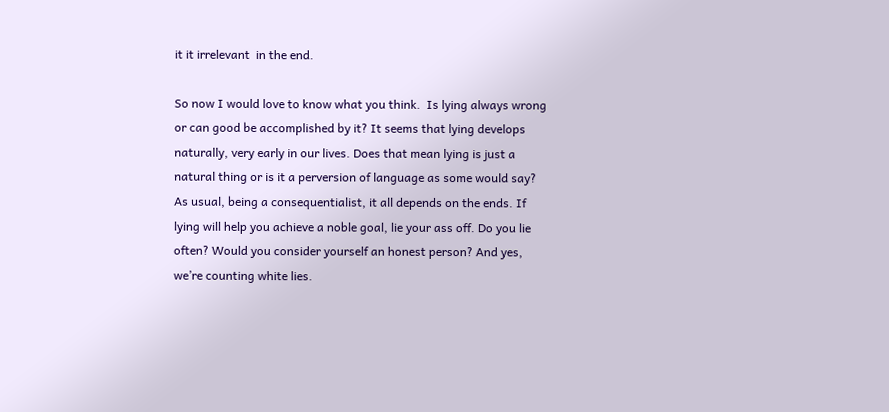it it irrelevant  in the end.

So now I would love to know what you think.  Is lying always wrong or can good be accomplished by it? It seems that lying develops naturally, very early in our lives. Does that mean lying is just a natural thing or is it a perversion of language as some would say? As usual, being a consequentialist, it all depends on the ends. If lying will help you achieve a noble goal, lie your ass off. Do you lie often? Would you consider yourself an honest person? And yes, we’re counting white lies.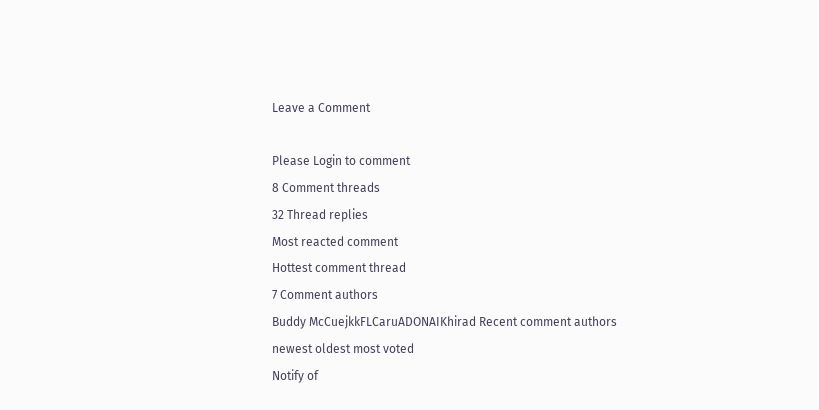Leave a Comment

Please Login to comment
8 Comment threads
32 Thread replies
Most reacted comment
Hottest comment thread
7 Comment authors
Buddy McCuejkkFLCaruADONAIKhirad Recent comment authors
newest oldest most voted
Notify of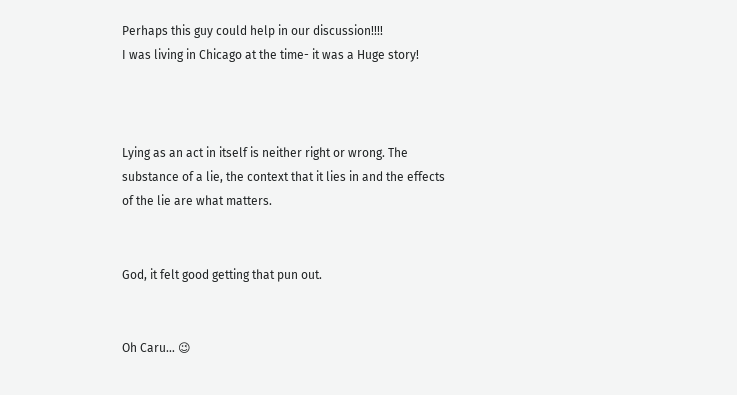Perhaps this guy could help in our discussion!!!!
I was living in Chicago at the time- it was a Huge story!



Lying as an act in itself is neither right or wrong. The substance of a lie, the context that it lies in and the effects of the lie are what matters.


God, it felt good getting that pun out.


Oh Caru… 😉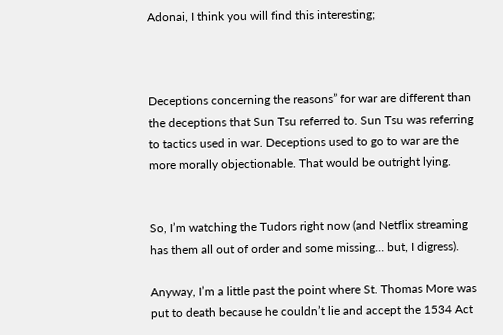Adonai, I think you will find this interesting;



Deceptions concerning the reasons” for war are different than the deceptions that Sun Tsu referred to. Sun Tsu was referring to tactics used in war. Deceptions used to go to war are the more morally objectionable. That would be outright lying.


So, I’m watching the Tudors right now (and Netflix streaming has them all out of order and some missing… but, I digress).

Anyway, I’m a little past the point where St. Thomas More was put to death because he couldn’t lie and accept the 1534 Act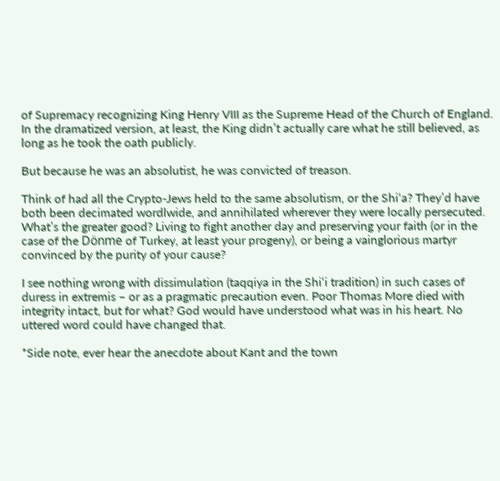of Supremacy recognizing King Henry VIII as the Supreme Head of the Church of England. In the dramatized version, at least, the King didn’t actually care what he still believed, as long as he took the oath publicly.

But because he was an absolutist, he was convicted of treason.

Think of had all the Crypto-Jews held to the same absolutism, or the Shi‘a? They’d have both been decimated wordlwide, and annihilated wherever they were locally persecuted. What’s the greater good? Living to fight another day and preserving your faith (or in the case of the Dönme of Turkey, at least your progeny), or being a vainglorious martyr convinced by the purity of your cause?

I see nothing wrong with dissimulation (taqqiya in the Shi‘i tradition) in such cases of duress in extremis – or as a pragmatic precaution even. Poor Thomas More died with integrity intact, but for what? God would have understood what was in his heart. No uttered word could have changed that.

*Side note, ever hear the anecdote about Kant and the town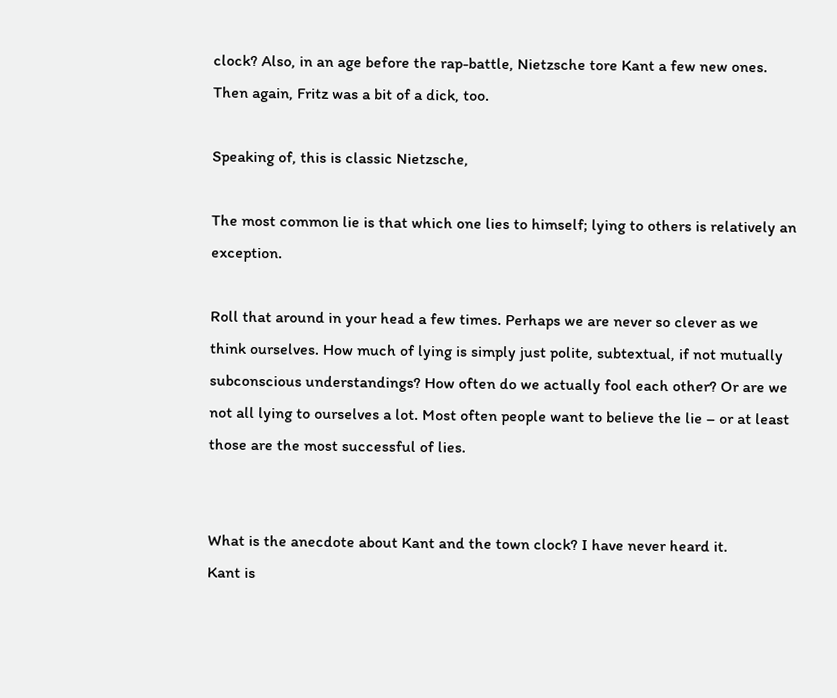clock? Also, in an age before the rap-battle, Nietzsche tore Kant a few new ones. Then again, Fritz was a bit of a dick, too.

Speaking of, this is classic Nietzsche,

The most common lie is that which one lies to himself; lying to others is relatively an exception.

Roll that around in your head a few times. Perhaps we are never so clever as we think ourselves. How much of lying is simply just polite, subtextual, if not mutually subconscious understandings? How often do we actually fool each other? Or are we not all lying to ourselves a lot. Most often people want to believe the lie – or at least those are the most successful of lies.


What is the anecdote about Kant and the town clock? I have never heard it.
Kant is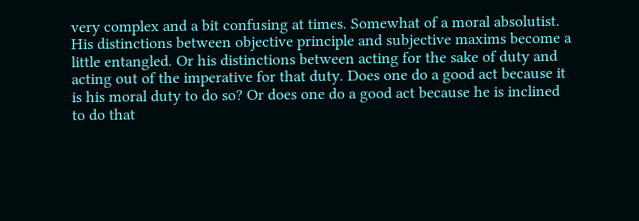very complex and a bit confusing at times. Somewhat of a moral absolutist. His distinctions between objective principle and subjective maxims become a little entangled. Or his distinctions between acting for the sake of duty and acting out of the imperative for that duty. Does one do a good act because it is his moral duty to do so? Or does one do a good act because he is inclined to do that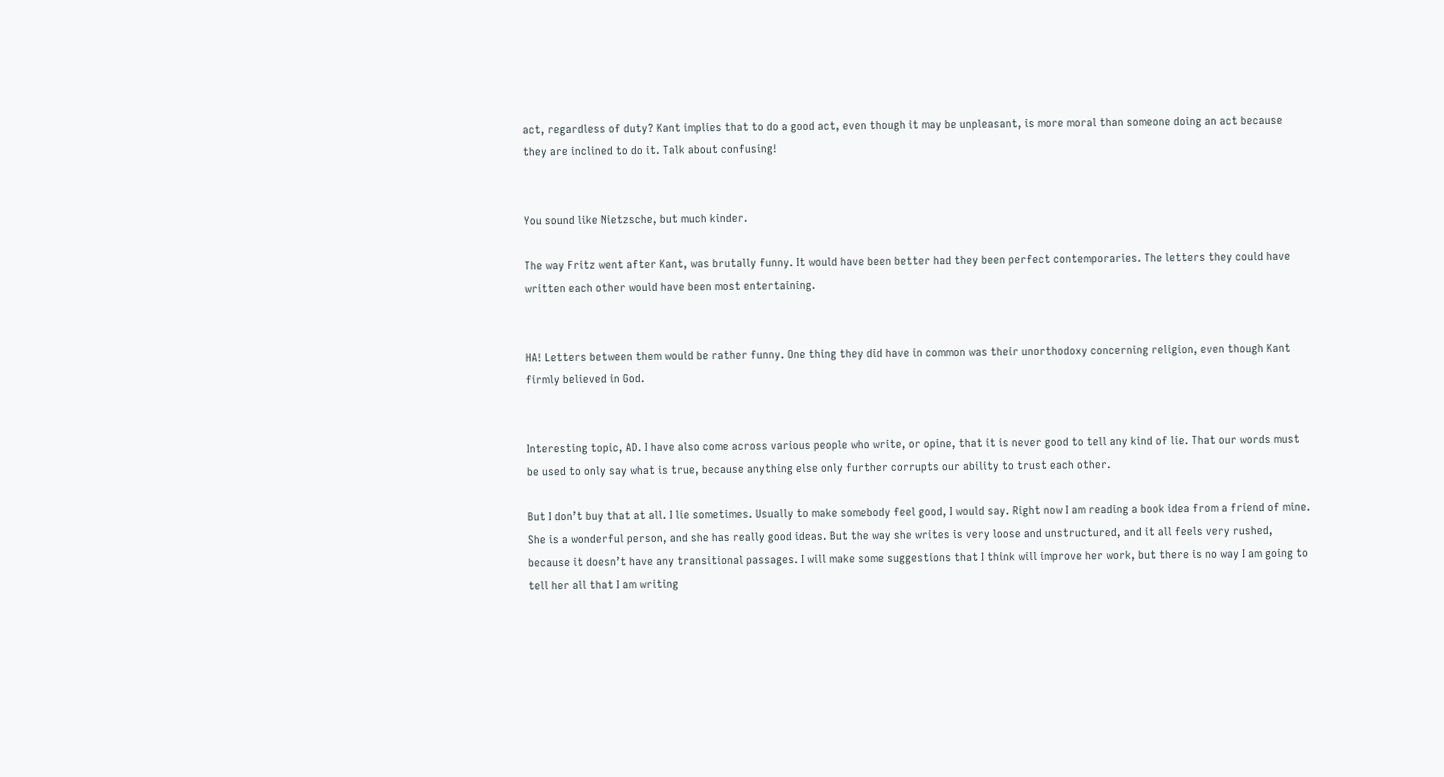act, regardless of duty? Kant implies that to do a good act, even though it may be unpleasant, is more moral than someone doing an act because they are inclined to do it. Talk about confusing!


You sound like Nietzsche, but much kinder.

The way Fritz went after Kant, was brutally funny. It would have been better had they been perfect contemporaries. The letters they could have written each other would have been most entertaining.


HA! Letters between them would be rather funny. One thing they did have in common was their unorthodoxy concerning religion, even though Kant firmly believed in God.


Interesting topic, AD. I have also come across various people who write, or opine, that it is never good to tell any kind of lie. That our words must be used to only say what is true, because anything else only further corrupts our ability to trust each other.

But I don’t buy that at all. I lie sometimes. Usually to make somebody feel good, I would say. Right now I am reading a book idea from a friend of mine. She is a wonderful person, and she has really good ideas. But the way she writes is very loose and unstructured, and it all feels very rushed, because it doesn’t have any transitional passages. I will make some suggestions that I think will improve her work, but there is no way I am going to tell her all that I am writing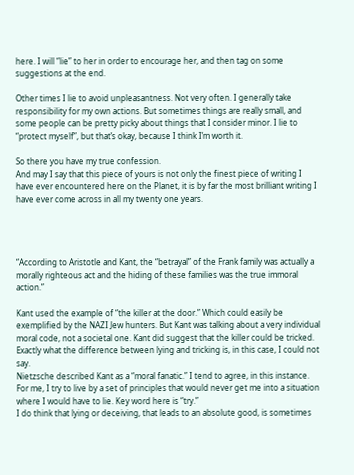here. I will “lie” to her in order to encourage her, and then tag on some suggestions at the end.

Other times I lie to avoid unpleasantness. Not very often. I generally take responsibility for my own actions. But sometimes things are really small, and some people can be pretty picky about things that I consider minor. I lie to “protect myself”, but that’s okay, because I think I’m worth it.

So there you have my true confession.
And may I say that this piece of yours is not only the finest piece of writing I have ever encountered here on the Planet, it is by far the most brilliant writing I have ever come across in all my twenty one years.




“According to Aristotle and Kant, the “betrayal” of the Frank family was actually a morally righteous act and the hiding of these families was the true immoral action.”

Kant used the example of “the killer at the door.” Which could easily be exemplified by the NAZI Jew hunters. But Kant was talking about a very individual moral code, not a societal one. Kant did suggest that the killer could be tricked. Exactly what the difference between lying and tricking is, in this case, I could not say.
Nietzsche described Kant as a “moral fanatic.” I tend to agree, in this instance.
For me, I try to live by a set of principles that would never get me into a situation where I would have to lie. Key word here is “try.”
I do think that lying or deceiving, that leads to an absolute good, is sometimes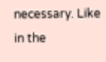necessary. Like in the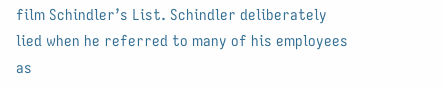film Schindler’s List. Schindler deliberately lied when he referred to many of his employees as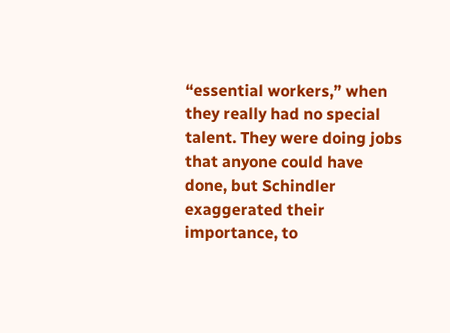“essential workers,” when they really had no special talent. They were doing jobs that anyone could have done, but Schindler exaggerated their importance, to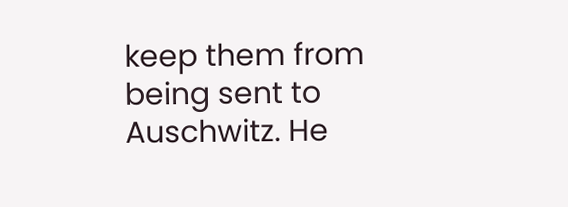keep them from being sent to Auschwitz. He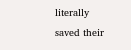literally saved their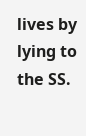lives by lying to the SS.